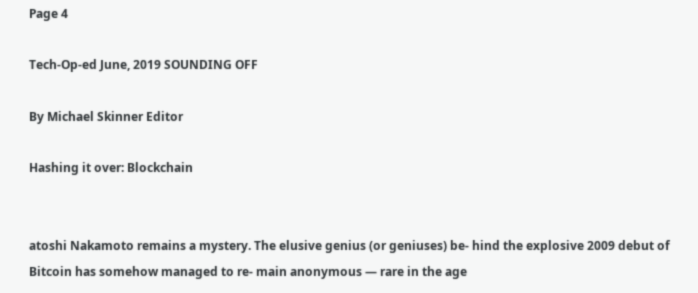Page 4

Tech-Op-ed June, 2019 SOUNDING OFF

By Michael Skinner Editor

Hashing it over: Blockchain


atoshi Nakamoto remains a mystery. The elusive genius (or geniuses) be- hind the explosive 2009 debut of Bitcoin has somehow managed to re- main anonymous — rare in the age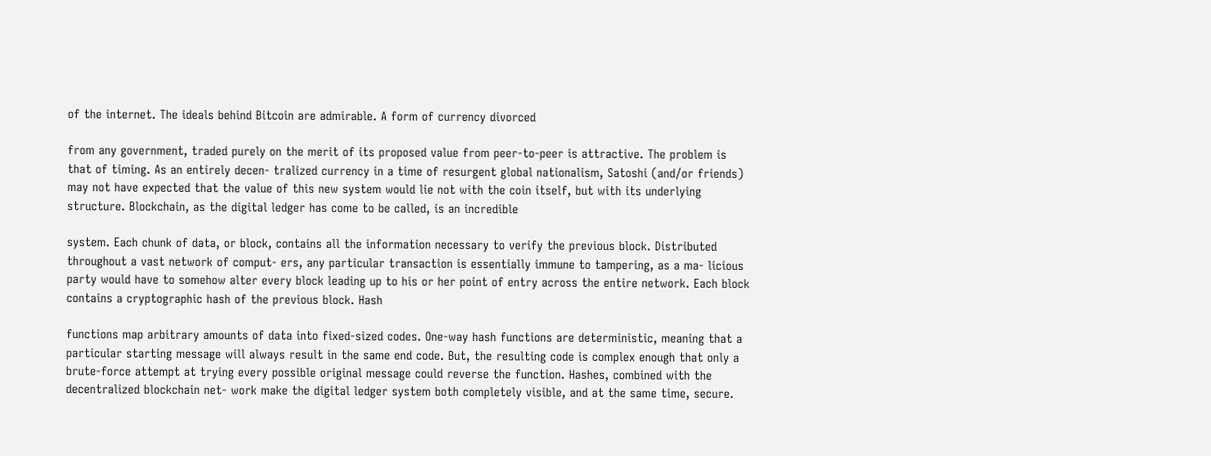of the internet. The ideals behind Bitcoin are admirable. A form of currency divorced

from any government, traded purely on the merit of its proposed value from peer-to-peer is attractive. The problem is that of timing. As an entirely decen- tralized currency in a time of resurgent global nationalism, Satoshi (and/or friends) may not have expected that the value of this new system would lie not with the coin itself, but with its underlying structure. Blockchain, as the digital ledger has come to be called, is an incredible

system. Each chunk of data, or block, contains all the information necessary to verify the previous block. Distributed throughout a vast network of comput- ers, any particular transaction is essentially immune to tampering, as a ma- licious party would have to somehow alter every block leading up to his or her point of entry across the entire network. Each block contains a cryptographic hash of the previous block. Hash

functions map arbitrary amounts of data into fixed-sized codes. One-way hash functions are deterministic, meaning that a particular starting message will always result in the same end code. But, the resulting code is complex enough that only a brute-force attempt at trying every possible original message could reverse the function. Hashes, combined with the decentralized blockchain net- work make the digital ledger system both completely visible, and at the same time, secure.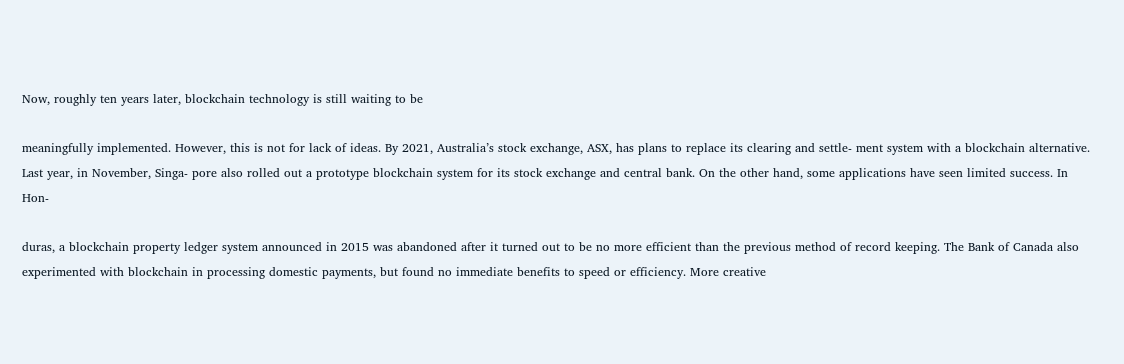Now, roughly ten years later, blockchain technology is still waiting to be

meaningfully implemented. However, this is not for lack of ideas. By 2021, Australia’s stock exchange, ASX, has plans to replace its clearing and settle- ment system with a blockchain alternative. Last year, in November, Singa- pore also rolled out a prototype blockchain system for its stock exchange and central bank. On the other hand, some applications have seen limited success. In Hon-

duras, a blockchain property ledger system announced in 2015 was abandoned after it turned out to be no more efficient than the previous method of record keeping. The Bank of Canada also experimented with blockchain in processing domestic payments, but found no immediate benefits to speed or efficiency. More creative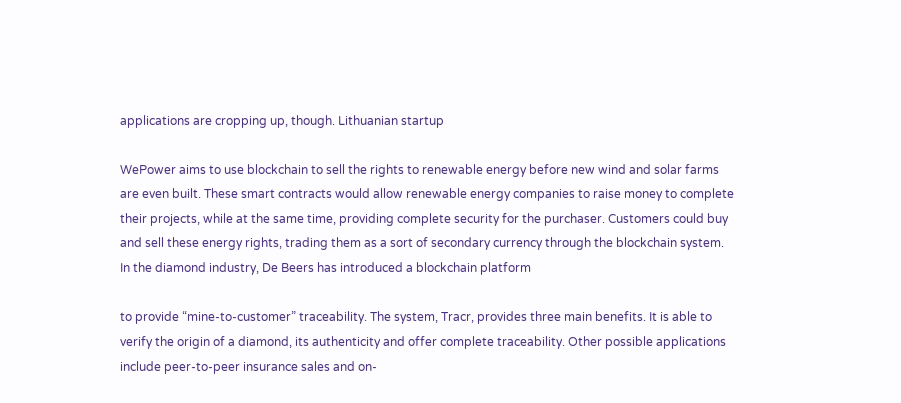applications are cropping up, though. Lithuanian startup

WePower aims to use blockchain to sell the rights to renewable energy before new wind and solar farms are even built. These smart contracts would allow renewable energy companies to raise money to complete their projects, while at the same time, providing complete security for the purchaser. Customers could buy and sell these energy rights, trading them as a sort of secondary currency through the blockchain system. In the diamond industry, De Beers has introduced a blockchain platform

to provide “mine-to-customer” traceability. The system, Tracr, provides three main benefits. It is able to verify the origin of a diamond, its authenticity and offer complete traceability. Other possible applications include peer-to-peer insurance sales and on-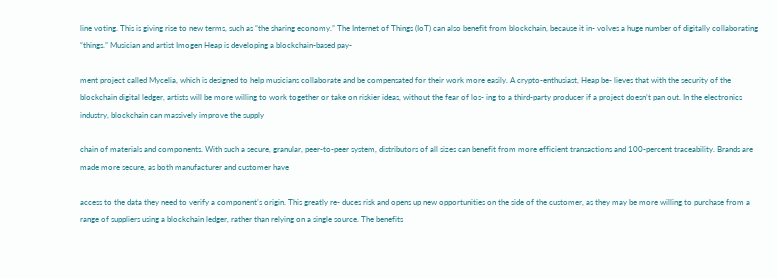line voting. This is giving rise to new terms, such as “the sharing economy.” The Internet of Things (IoT) can also benefit from blockchain, because it in- volves a huge number of digitally collaborating “things.” Musician and artist Imogen Heap is developing a blockchain-based pay-

ment project called Mycelia, which is designed to help musicians collaborate and be compensated for their work more easily. A crypto-enthusiast, Heap be- lieves that with the security of the blockchain digital ledger, artists will be more willing to work together or take on riskier ideas, without the fear of los- ing to a third-party producer if a project doesn’t pan out. In the electronics industry, blockchain can massively improve the supply

chain of materials and components. With such a secure, granular, peer-to-peer system, distributors of all sizes can benefit from more efficient transactions and 100-percent traceability. Brands are made more secure, as both manufacturer and customer have

access to the data they need to verify a component’s origin. This greatly re- duces risk and opens up new opportunities on the side of the customer, as they may be more willing to purchase from a range of suppliers using a blockchain ledger, rather than relying on a single source. The benefits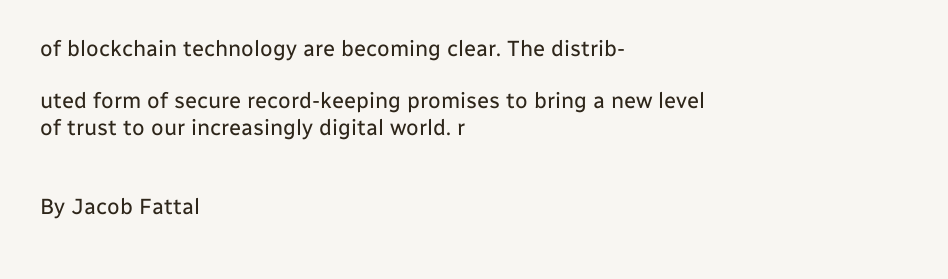of blockchain technology are becoming clear. The distrib-

uted form of secure record-keeping promises to bring a new level of trust to our increasingly digital world. r


By Jacob Fattal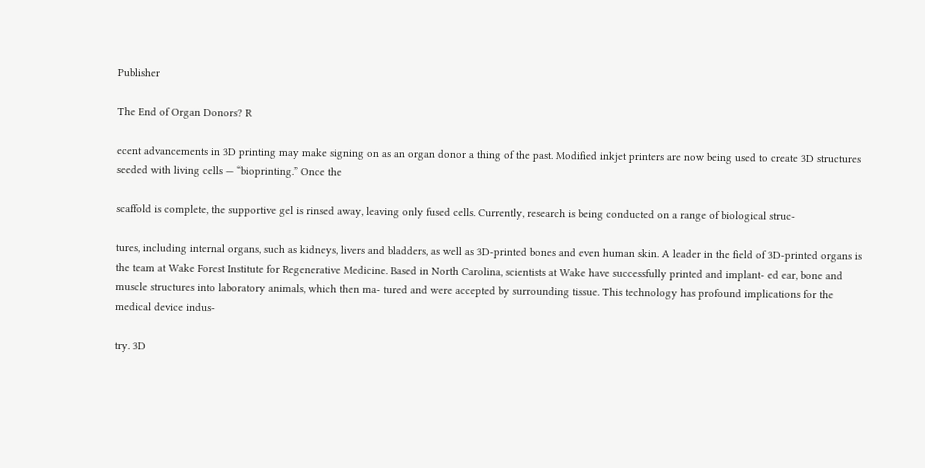Publisher

The End of Organ Donors? R

ecent advancements in 3D printing may make signing on as an organ donor a thing of the past. Modified inkjet printers are now being used to create 3D structures seeded with living cells — “bioprinting.” Once the

scaffold is complete, the supportive gel is rinsed away, leaving only fused cells. Currently, research is being conducted on a range of biological struc-

tures, including internal organs, such as kidneys, livers and bladders, as well as 3D-printed bones and even human skin. A leader in the field of 3D-printed organs is the team at Wake Forest Institute for Regenerative Medicine. Based in North Carolina, scientists at Wake have successfully printed and implant- ed ear, bone and muscle structures into laboratory animals, which then ma- tured and were accepted by surrounding tissue. This technology has profound implications for the medical device indus-

try. 3D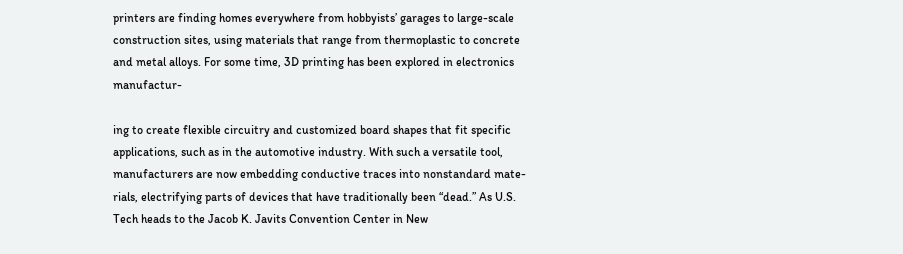printers are finding homes everywhere from hobbyists’ garages to large-scale construction sites, using materials that range from thermoplastic to concrete and metal alloys. For some time, 3D printing has been explored in electronics manufactur-

ing to create flexible circuitry and customized board shapes that fit specific applications, such as in the automotive industry. With such a versatile tool, manufacturers are now embedding conductive traces into nonstandard mate- rials, electrifying parts of devices that have traditionally been “dead.” As U.S. Tech heads to the Jacob K. Javits Convention Center in New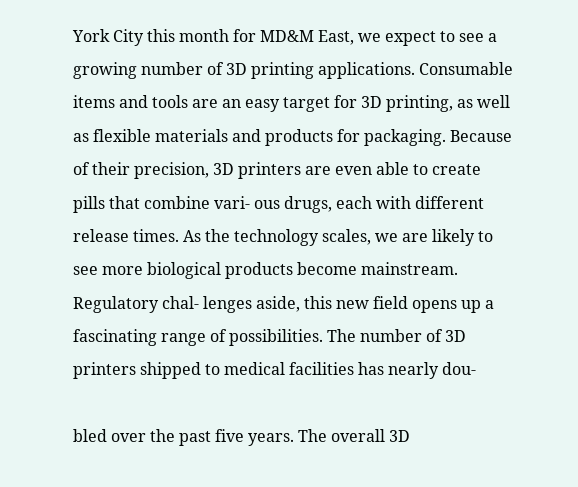York City this month for MD&M East, we expect to see a growing number of 3D printing applications. Consumable items and tools are an easy target for 3D printing, as well as flexible materials and products for packaging. Because of their precision, 3D printers are even able to create pills that combine vari- ous drugs, each with different release times. As the technology scales, we are likely to see more biological products become mainstream. Regulatory chal- lenges aside, this new field opens up a fascinating range of possibilities. The number of 3D printers shipped to medical facilities has nearly dou-

bled over the past five years. The overall 3D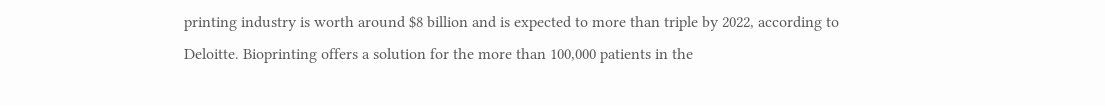printing industry is worth around $8 billion and is expected to more than triple by 2022, according to Deloitte. Bioprinting offers a solution for the more than 100,000 patients in the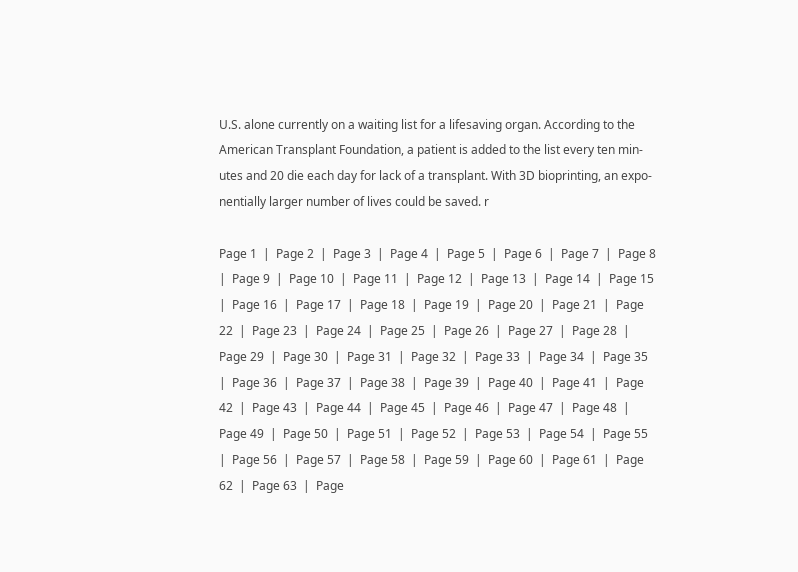U.S. alone currently on a waiting list for a lifesaving organ. According to the American Transplant Foundation, a patient is added to the list every ten min- utes and 20 die each day for lack of a transplant. With 3D bioprinting, an expo- nentially larger number of lives could be saved. r

Page 1  |  Page 2  |  Page 3  |  Page 4  |  Page 5  |  Page 6  |  Page 7  |  Page 8  |  Page 9  |  Page 10  |  Page 11  |  Page 12  |  Page 13  |  Page 14  |  Page 15  |  Page 16  |  Page 17  |  Page 18  |  Page 19  |  Page 20  |  Page 21  |  Page 22  |  Page 23  |  Page 24  |  Page 25  |  Page 26  |  Page 27  |  Page 28  |  Page 29  |  Page 30  |  Page 31  |  Page 32  |  Page 33  |  Page 34  |  Page 35  |  Page 36  |  Page 37  |  Page 38  |  Page 39  |  Page 40  |  Page 41  |  Page 42  |  Page 43  |  Page 44  |  Page 45  |  Page 46  |  Page 47  |  Page 48  |  Page 49  |  Page 50  |  Page 51  |  Page 52  |  Page 53  |  Page 54  |  Page 55  |  Page 56  |  Page 57  |  Page 58  |  Page 59  |  Page 60  |  Page 61  |  Page 62  |  Page 63  |  Page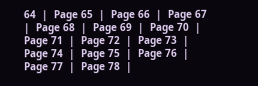64  |  Page 65  |  Page 66  |  Page 67  |  Page 68  |  Page 69  |  Page 70  |  Page 71  |  Page 72  |  Page 73  |  Page 74  |  Page 75  |  Page 76  |  Page 77  |  Page 78  |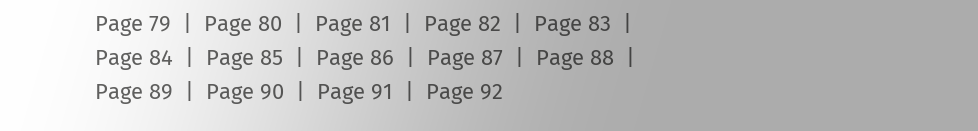Page 79  |  Page 80  |  Page 81  |  Page 82  |  Page 83  |  Page 84  |  Page 85  |  Page 86  |  Page 87  |  Page 88  |  Page 89  |  Page 90  |  Page 91  |  Page 92